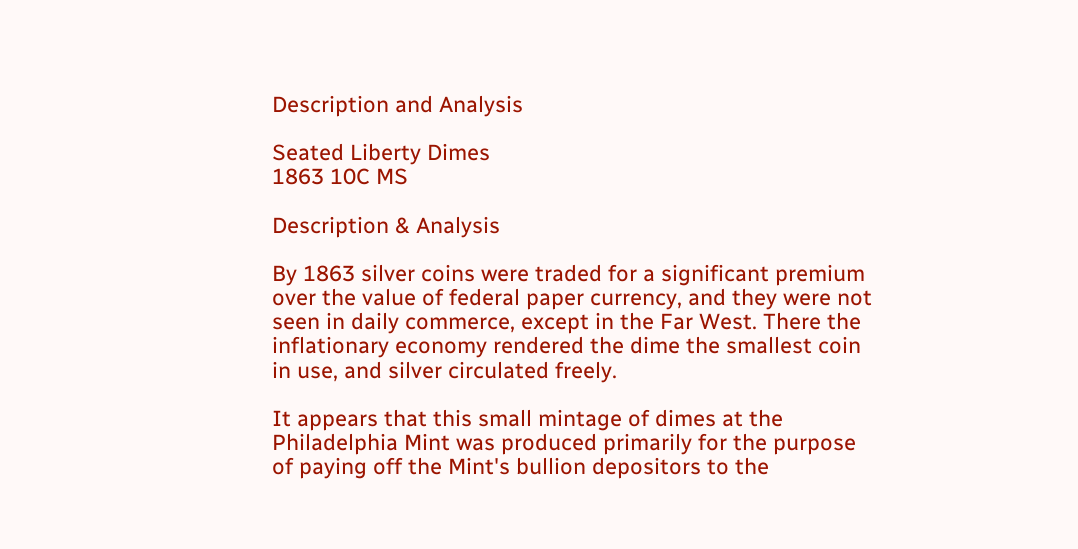Description and Analysis

Seated Liberty Dimes
1863 10C MS

Description & Analysis

By 1863 silver coins were traded for a significant premium over the value of federal paper currency, and they were not seen in daily commerce, except in the Far West. There the inflationary economy rendered the dime the smallest coin in use, and silver circulated freely.

It appears that this small mintage of dimes at the Philadelphia Mint was produced primarily for the purpose of paying off the Mint's bullion depositors to the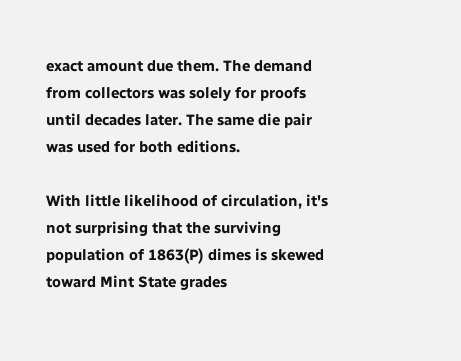exact amount due them. The demand from collectors was solely for proofs until decades later. The same die pair was used for both editions.

With little likelihood of circulation, it's not surprising that the surviving population of 1863(P) dimes is skewed toward Mint State grades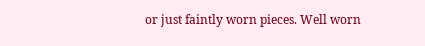or just faintly worn pieces. Well worn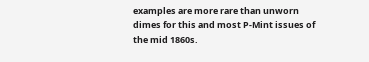examples are more rare than unworn dimes for this and most P-Mint issues of the mid 1860s.